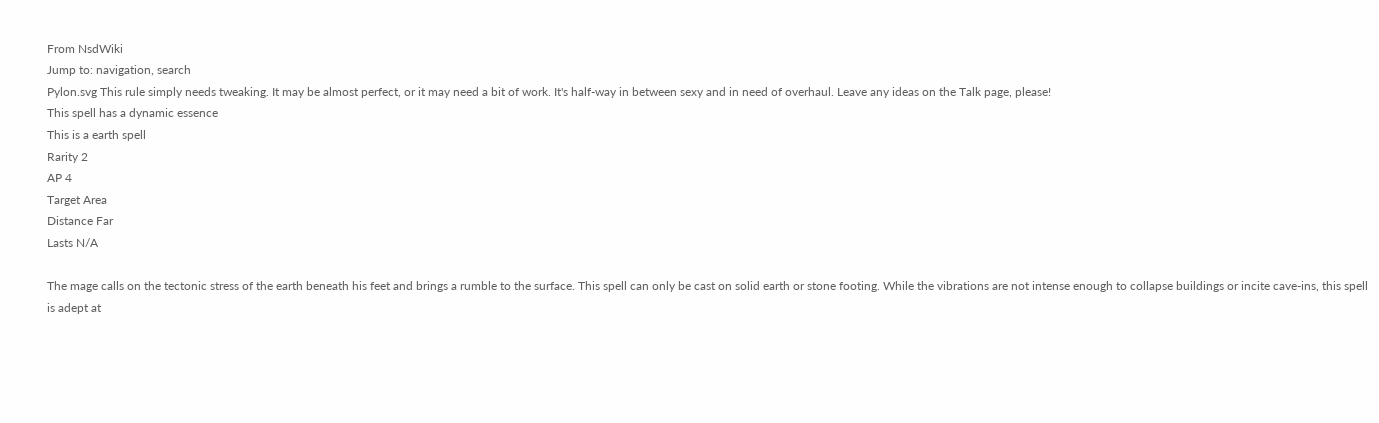From NsdWiki
Jump to: navigation, search
Pylon.svg This rule simply needs tweaking. It may be almost perfect, or it may need a bit of work. It's half-way in between sexy and in need of overhaul. Leave any ideas on the Talk page, please!
This spell has a dynamic essence
This is a earth spell
Rarity 2
AP 4
Target Area
Distance Far
Lasts N/A

The mage calls on the tectonic stress of the earth beneath his feet and brings a rumble to the surface. This spell can only be cast on solid earth or stone footing. While the vibrations are not intense enough to collapse buildings or incite cave-ins, this spell is adept at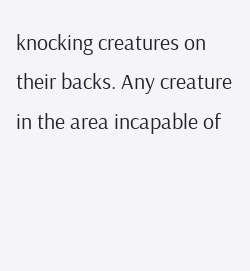knocking creatures on their backs. Any creature in the area incapable of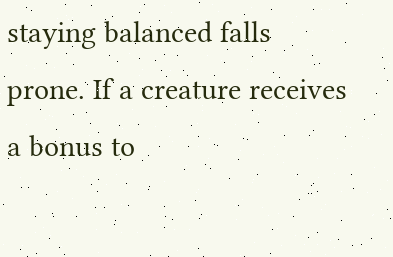staying balanced falls prone. If a creature receives a bonus to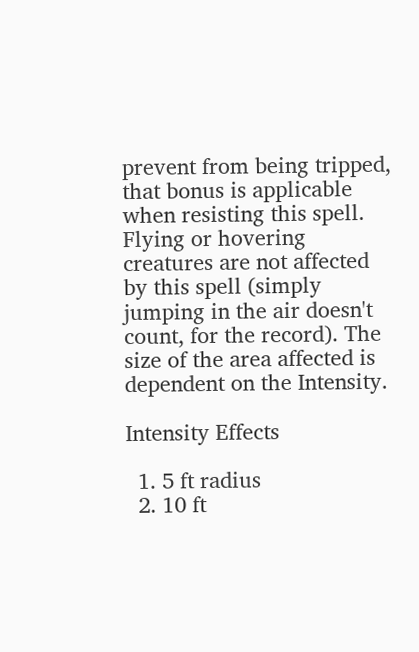prevent from being tripped, that bonus is applicable when resisting this spell. Flying or hovering creatures are not affected by this spell (simply jumping in the air doesn't count, for the record). The size of the area affected is dependent on the Intensity.

Intensity Effects

  1. 5 ft radius
  2. 10 ft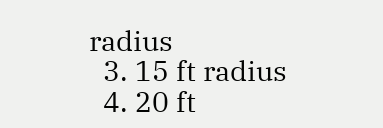radius
  3. 15 ft radius
  4. 20 ft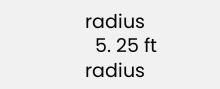radius
  5. 25 ft radius